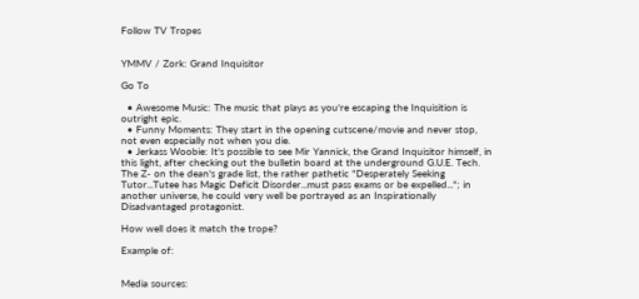Follow TV Tropes


YMMV / Zork: Grand Inquisitor

Go To

  • Awesome Music: The music that plays as you're escaping the Inquisition is outright epic.
  • Funny Moments: They start in the opening cutscene/movie and never stop, not even especially not when you die.
  • Jerkass Woobie: It's possible to see Mir Yannick, the Grand Inquisitor himself, in this light, after checking out the bulletin board at the underground G.U.E. Tech. The Z- on the dean's grade list, the rather pathetic "Desperately Seeking Tutor...Tutee has Magic Deficit Disorder...must pass exams or be expelled..."; in another universe, he could very well be portrayed as an Inspirationally Disadvantaged protagonist.

How well does it match the trope?

Example of:


Media sources: